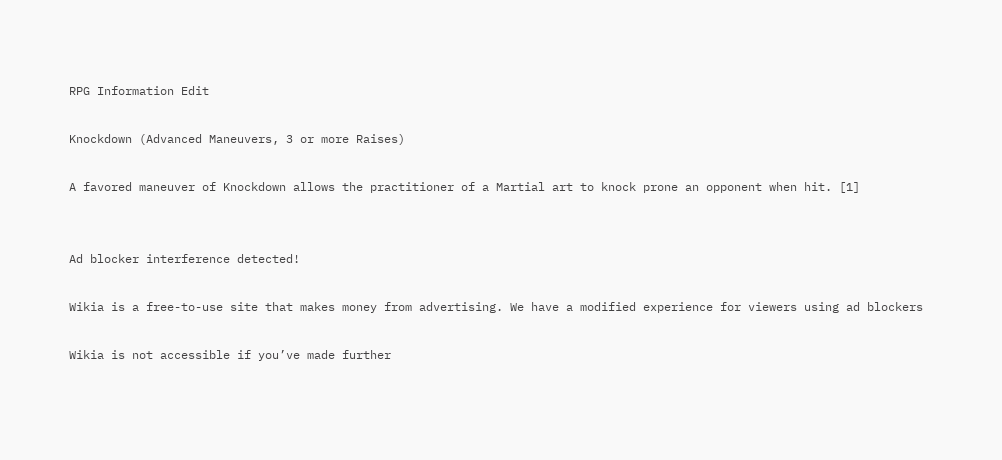RPG Information Edit

Knockdown (Advanced Maneuvers, 3 or more Raises)

A favored maneuver of Knockdown allows the practitioner of a Martial art to knock prone an opponent when hit. [1]


Ad blocker interference detected!

Wikia is a free-to-use site that makes money from advertising. We have a modified experience for viewers using ad blockers

Wikia is not accessible if you’ve made further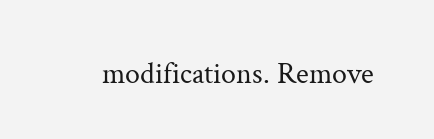modifications. Remove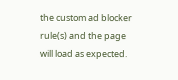the custom ad blocker rule(s) and the page will load as expected.